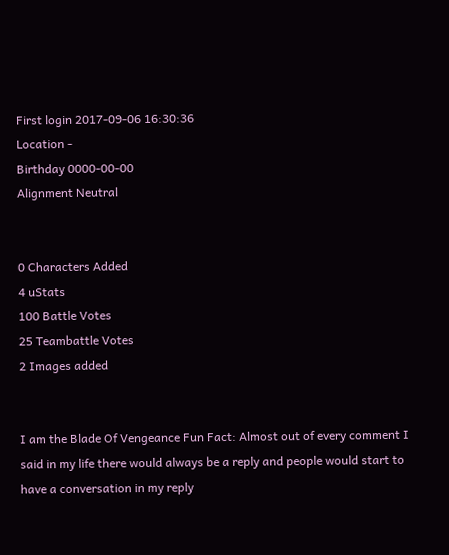First login 2017-09-06 16:30:36
Location -
Birthday 0000-00-00
Alignment Neutral


0 Characters Added
4 uStats
100 Battle Votes
25 Teambattle Votes
2 Images added


I am the Blade Of Vengeance Fun Fact: Almost out of every comment I said in my life there would always be a reply and people would start to have a conversation in my reply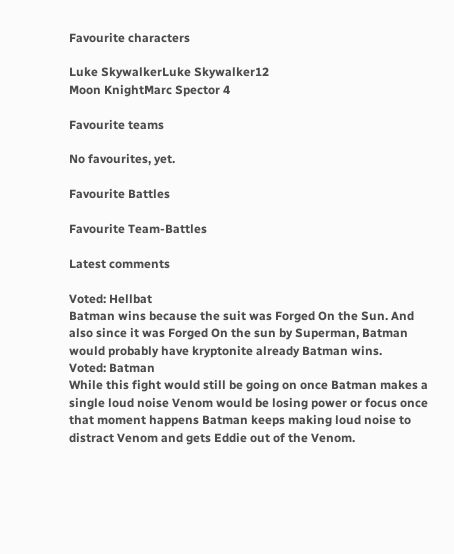Favourite characters

Luke SkywalkerLuke Skywalker12
Moon KnightMarc Spector 4

Favourite teams

No favourites, yet.

Favourite Battles

Favourite Team-Battles

Latest comments

Voted: Hellbat
Batman wins because the suit was Forged On the Sun. And also since it was Forged On the sun by Superman, Batman would probably have kryptonite already Batman wins.
Voted: Batman
While this fight would still be going on once Batman makes a single loud noise Venom would be losing power or focus once that moment happens Batman keeps making loud noise to distract Venom and gets Eddie out of the Venom.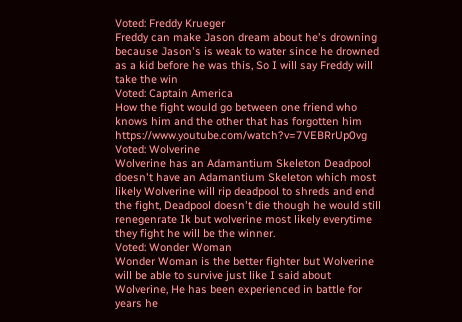Voted: Freddy Krueger
Freddy can make Jason dream about he's drowning because Jason's is weak to water since he drowned as a kid before he was this, So I will say Freddy will take the win
Voted: Captain America
How the fight would go between one friend who knows him and the other that has forgotten him https://www.youtube.com/watch?v=7VEBRrUp0vg
Voted: Wolverine
Wolverine has an Adamantium Skeleton Deadpool doesn't have an Adamantium Skeleton which most likely Wolverine will rip deadpool to shreds and end the fight, Deadpool doesn't die though he would still renegenrate Ik but wolverine most likely everytime they fight he will be the winner.
Voted: Wonder Woman
Wonder Woman is the better fighter but Wolverine will be able to survive just like I said about Wolverine, He has been experienced in battle for years he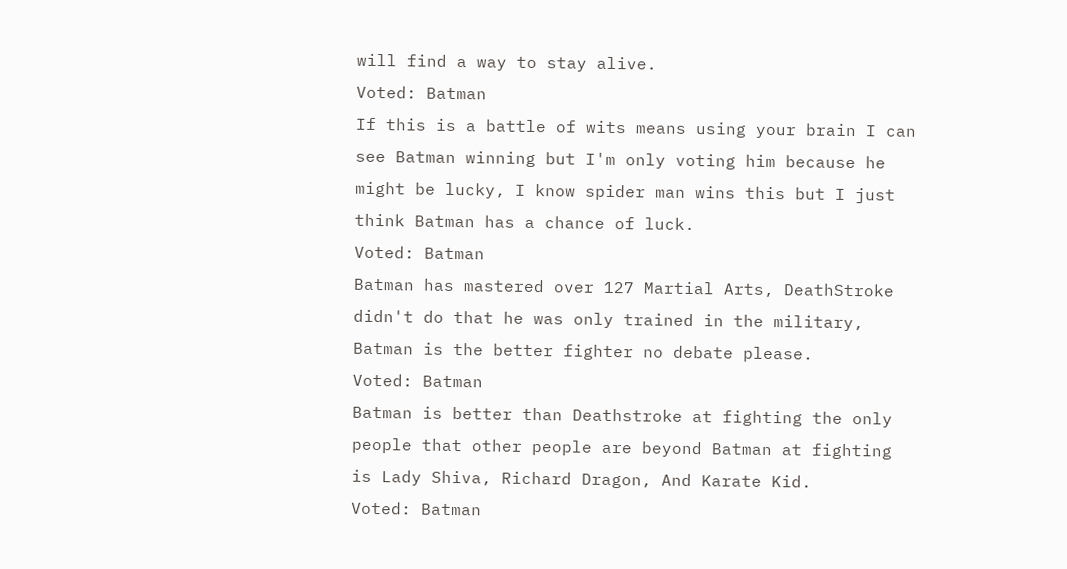will find a way to stay alive.
Voted: Batman
If this is a battle of wits means using your brain I can see Batman winning but I'm only voting him because he might be lucky, I know spider man wins this but I just think Batman has a chance of luck.
Voted: Batman
Batman has mastered over 127 Martial Arts, DeathStroke didn't do that he was only trained in the military, Batman is the better fighter no debate please.
Voted: Batman
Batman is better than Deathstroke at fighting the only people that other people are beyond Batman at fighting is Lady Shiva, Richard Dragon, And Karate Kid.
Voted: Batman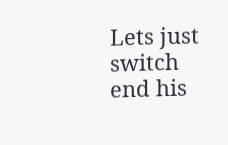Lets just switch end his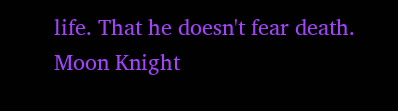life. That he doesn't fear death.
Moon Knight